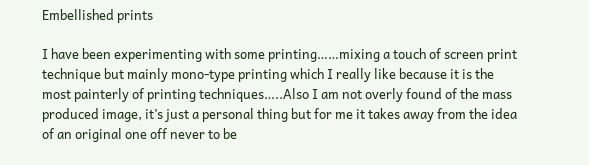Embellished prints

I have been experimenting with some printing……mixing a touch of screen print technique but mainly mono-type printing which I really like because it is the most painterly of printing techniques…..Also I am not overly found of the mass produced image, it’s just a personal thing but for me it takes away from the idea of an original one off never to be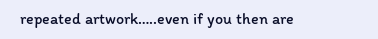repeated artwork…..even if you then are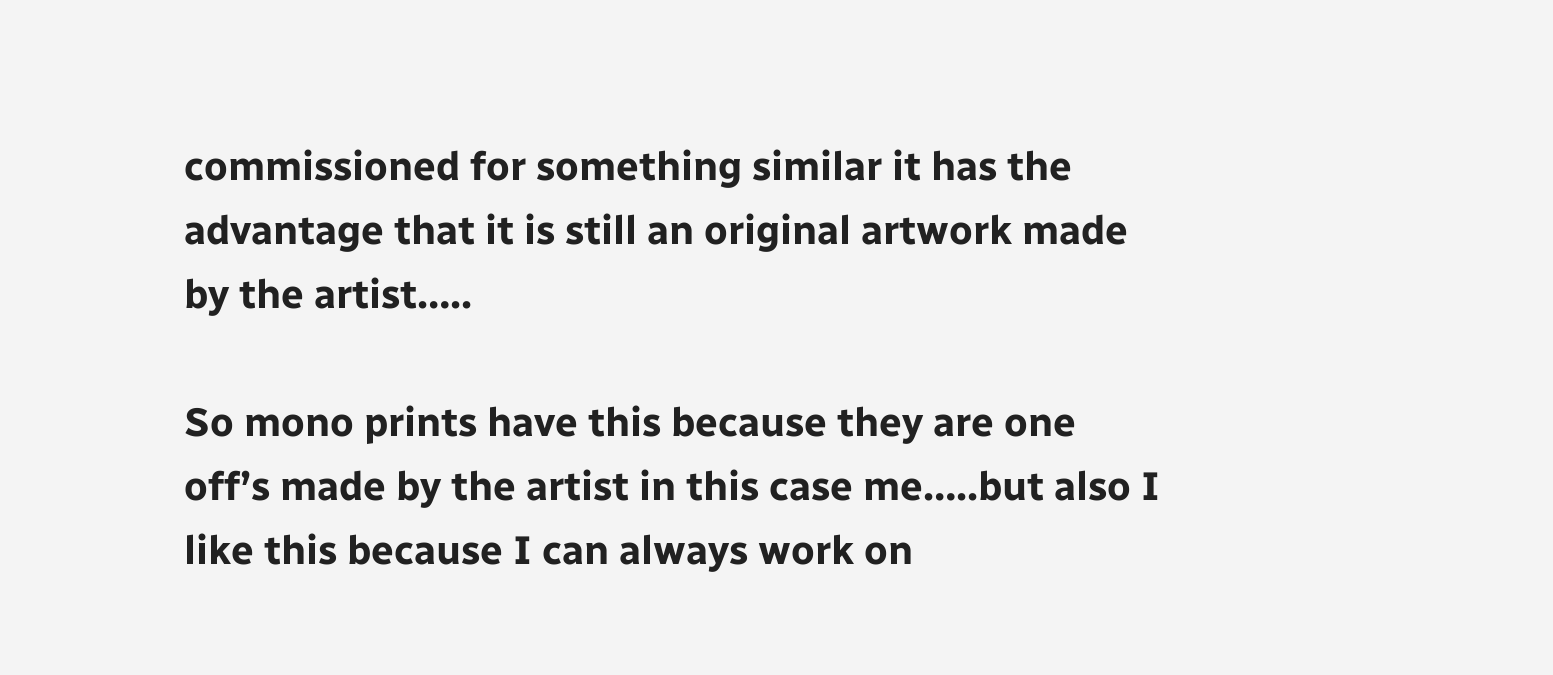commissioned for something similar it has the advantage that it is still an original artwork made by the artist…..

So mono prints have this because they are one off’s made by the artist in this case me…..but also I like this because I can always work on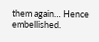them again… Hence embellished.